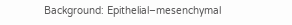Background: Epithelial–mesenchymal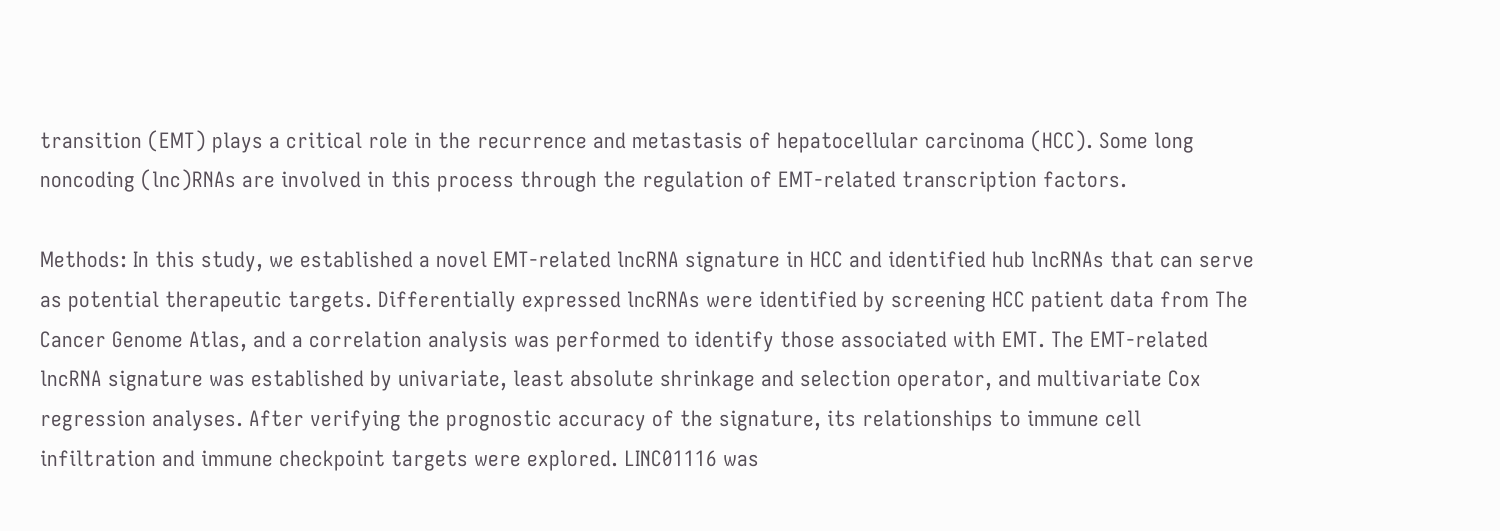transition (EMT) plays a critical role in the recurrence and metastasis of hepatocellular carcinoma (HCC). Some long noncoding (lnc)RNAs are involved in this process through the regulation of EMT-related transcription factors.

Methods: In this study, we established a novel EMT-related lncRNA signature in HCC and identified hub lncRNAs that can serve as potential therapeutic targets. Differentially expressed lncRNAs were identified by screening HCC patient data from The Cancer Genome Atlas, and a correlation analysis was performed to identify those associated with EMT. The EMT-related lncRNA signature was established by univariate, least absolute shrinkage and selection operator, and multivariate Cox regression analyses. After verifying the prognostic accuracy of the signature, its relationships to immune cell infiltration and immune checkpoint targets were explored. LINC01116 was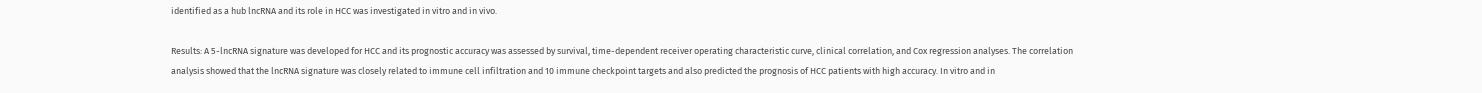identified as a hub lncRNA and its role in HCC was investigated in vitro and in vivo.

Results: A 5-lncRNA signature was developed for HCC and its prognostic accuracy was assessed by survival, time-dependent receiver operating characteristic curve, clinical correlation, and Cox regression analyses. The correlation analysis showed that the lncRNA signature was closely related to immune cell infiltration and 10 immune checkpoint targets and also predicted the prognosis of HCC patients with high accuracy. In vitro and in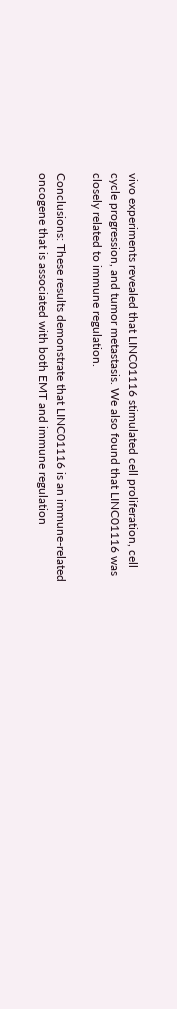vivo experiments revealed that LINC01116 stimulated cell proliferation, cell cycle progression, and tumor metastasis. We also found that LINC01116 was closely related to immune regulation.

Conclusions: These results demonstrate that LINC01116 is an immune-related oncogene that is associated with both EMT and immune regulation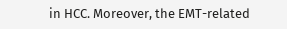in HCC. Moreover, the EMT-related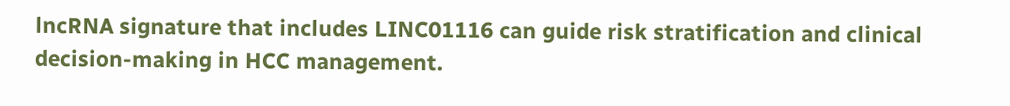lncRNA signature that includes LINC01116 can guide risk stratification and clinical decision-making in HCC management.